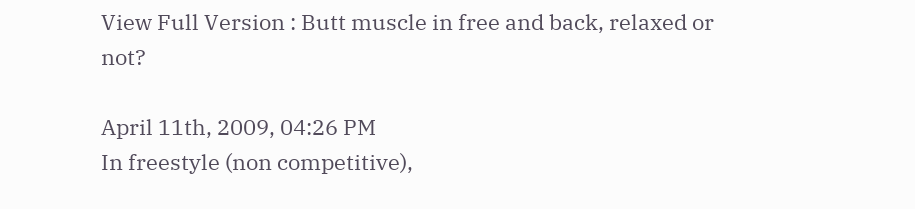View Full Version : Butt muscle in free and back, relaxed or not?

April 11th, 2009, 04:26 PM
In freestyle (non competitive),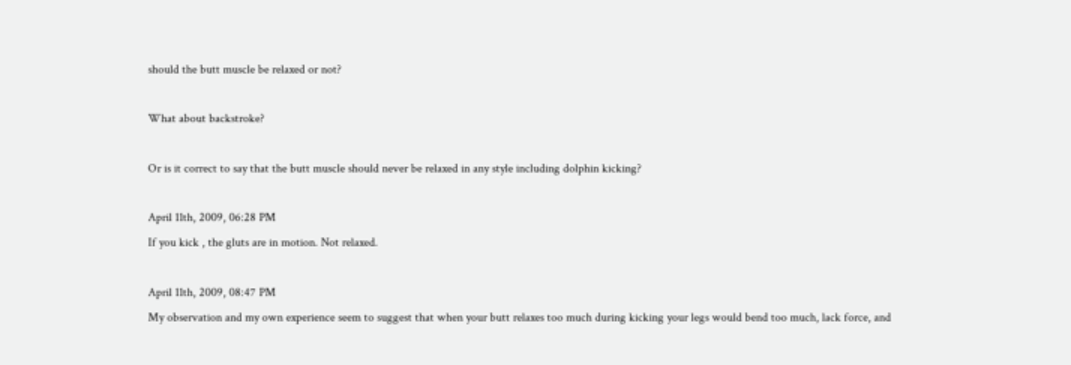should the butt muscle be relaxed or not?

What about backstroke?

Or is it correct to say that the butt muscle should never be relaxed in any style including dolphin kicking?

April 11th, 2009, 06:28 PM
If you kick , the gluts are in motion. Not relaxed.

April 11th, 2009, 08:47 PM
My observation and my own experience seem to suggest that when your butt relaxes too much during kicking your legs would bend too much, lack force, and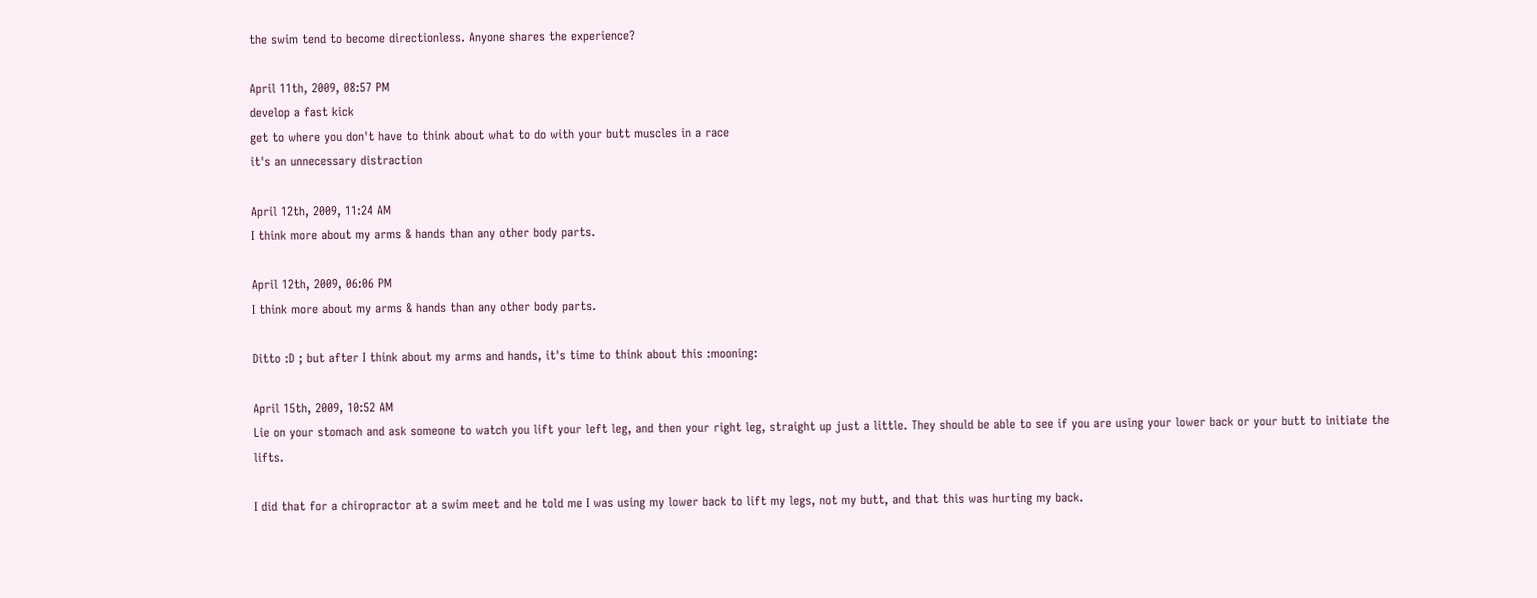the swim tend to become directionless. Anyone shares the experience?

April 11th, 2009, 08:57 PM
develop a fast kick
get to where you don't have to think about what to do with your butt muscles in a race
it's an unnecessary distraction

April 12th, 2009, 11:24 AM
I think more about my arms & hands than any other body parts.

April 12th, 2009, 06:06 PM
I think more about my arms & hands than any other body parts.

Ditto :D ; but after I think about my arms and hands, it's time to think about this :mooning:

April 15th, 2009, 10:52 AM
Lie on your stomach and ask someone to watch you lift your left leg, and then your right leg, straight up just a little. They should be able to see if you are using your lower back or your butt to initiate the lifts.

I did that for a chiropractor at a swim meet and he told me I was using my lower back to lift my legs, not my butt, and that this was hurting my back.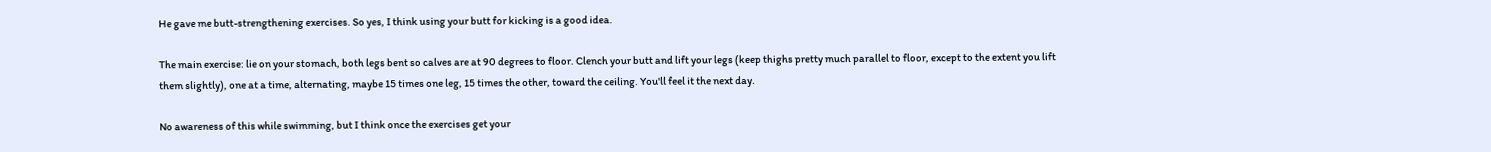He gave me butt-strengthening exercises. So yes, I think using your butt for kicking is a good idea.

The main exercise: lie on your stomach, both legs bent so calves are at 90 degrees to floor. Clench your butt and lift your legs (keep thighs pretty much parallel to floor, except to the extent you lift them slightly), one at a time, alternating, maybe 15 times one leg, 15 times the other, toward the ceiling. You'll feel it the next day.

No awareness of this while swimming, but I think once the exercises get your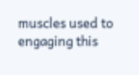muscles used to engaging this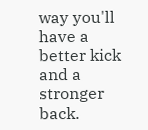way you'll have a better kick and a stronger back.